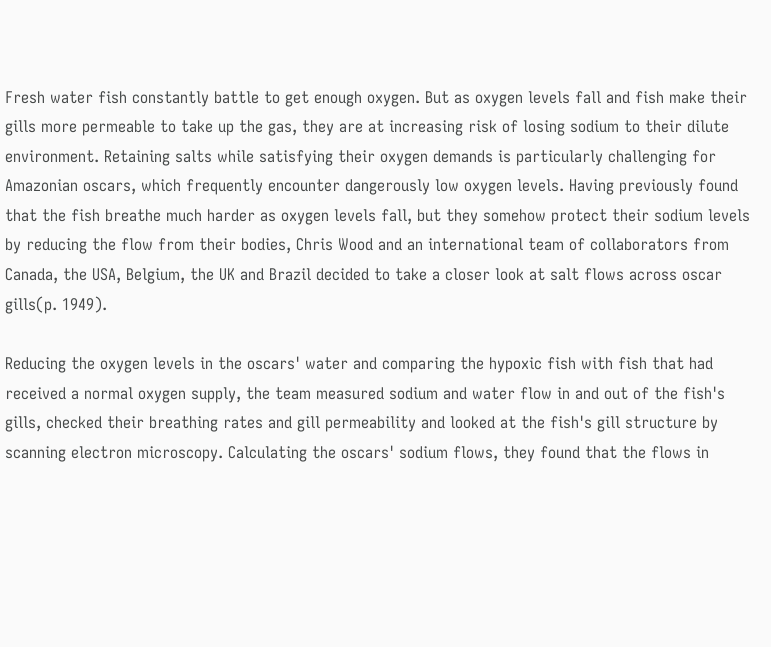Fresh water fish constantly battle to get enough oxygen. But as oxygen levels fall and fish make their gills more permeable to take up the gas, they are at increasing risk of losing sodium to their dilute environment. Retaining salts while satisfying their oxygen demands is particularly challenging for Amazonian oscars, which frequently encounter dangerously low oxygen levels. Having previously found that the fish breathe much harder as oxygen levels fall, but they somehow protect their sodium levels by reducing the flow from their bodies, Chris Wood and an international team of collaborators from Canada, the USA, Belgium, the UK and Brazil decided to take a closer look at salt flows across oscar gills(p. 1949).

Reducing the oxygen levels in the oscars' water and comparing the hypoxic fish with fish that had received a normal oxygen supply, the team measured sodium and water flow in and out of the fish's gills, checked their breathing rates and gill permeability and looked at the fish's gill structure by scanning electron microscopy. Calculating the oscars' sodium flows, they found that the flows in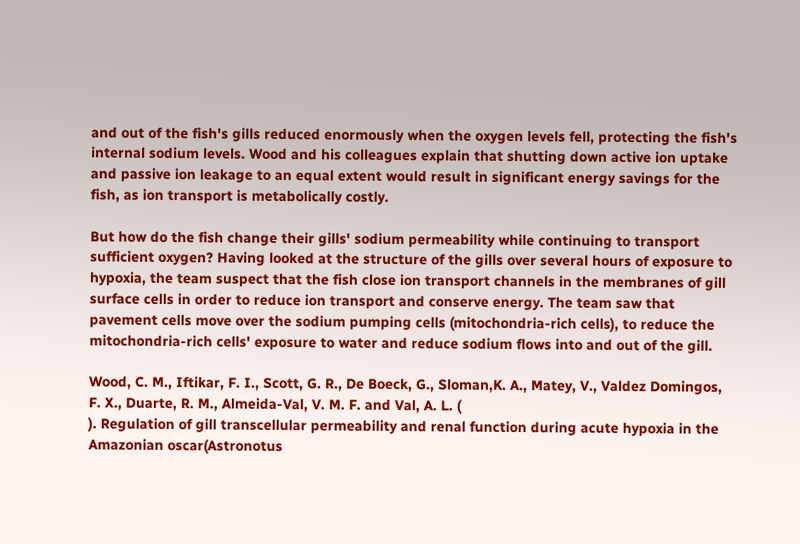and out of the fish's gills reduced enormously when the oxygen levels fell, protecting the fish's internal sodium levels. Wood and his colleagues explain that shutting down active ion uptake and passive ion leakage to an equal extent would result in significant energy savings for the fish, as ion transport is metabolically costly.

But how do the fish change their gills' sodium permeability while continuing to transport sufficient oxygen? Having looked at the structure of the gills over several hours of exposure to hypoxia, the team suspect that the fish close ion transport channels in the membranes of gill surface cells in order to reduce ion transport and conserve energy. The team saw that pavement cells move over the sodium pumping cells (mitochondria-rich cells), to reduce the mitochondria-rich cells' exposure to water and reduce sodium flows into and out of the gill.

Wood, C. M., Iftikar, F. I., Scott, G. R., De Boeck, G., Sloman,K. A., Matey, V., Valdez Domingos, F. X., Duarte, R. M., Almeida-Val, V. M. F. and Val, A. L. (
). Regulation of gill transcellular permeability and renal function during acute hypoxia in the Amazonian oscar(Astronotus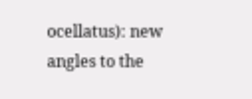ocellatus): new angles to the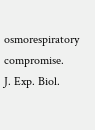osmorespiratory compromise.
J. Exp. Biol.